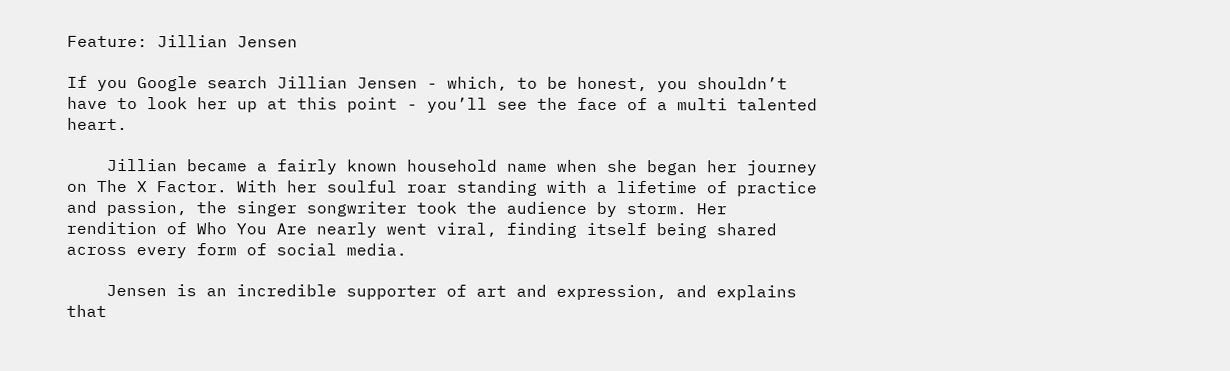Feature: Jillian Jensen

If you Google search Jillian Jensen - which, to be honest, you shouldn’t have to look her up at this point - you’ll see the face of a multi talented heart.

    Jillian became a fairly known household name when she began her journey on The X Factor. With her soulful roar standing with a lifetime of practice and passion, the singer songwriter took the audience by storm. Her rendition of Who You Are nearly went viral, finding itself being shared across every form of social media.

    Jensen is an incredible supporter of art and expression, and explains that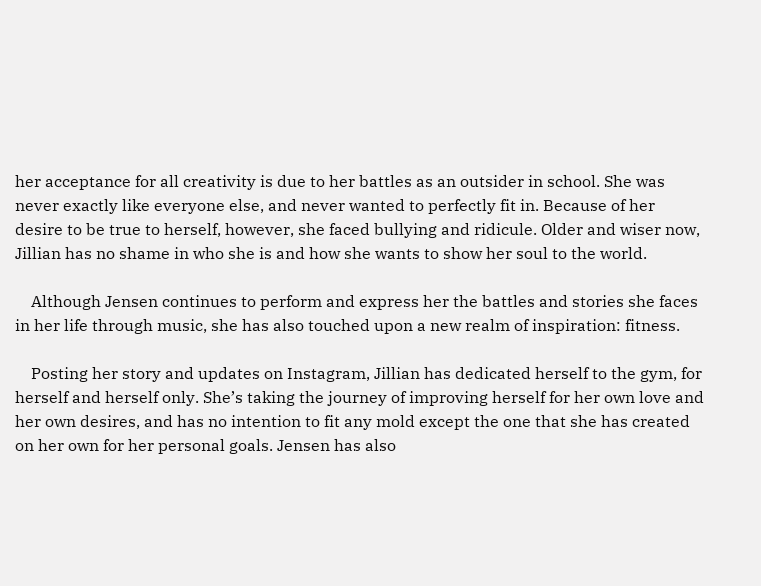her acceptance for all creativity is due to her battles as an outsider in school. She was never exactly like everyone else, and never wanted to perfectly fit in. Because of her desire to be true to herself, however, she faced bullying and ridicule. Older and wiser now, Jillian has no shame in who she is and how she wants to show her soul to the world.

    Although Jensen continues to perform and express her the battles and stories she faces in her life through music, she has also touched upon a new realm of inspiration: fitness.

    Posting her story and updates on Instagram, Jillian has dedicated herself to the gym, for herself and herself only. She’s taking the journey of improving herself for her own love and her own desires, and has no intention to fit any mold except the one that she has created on her own for her personal goals. Jensen has also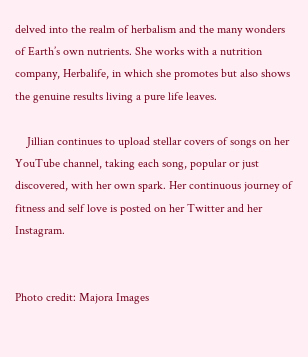delved into the realm of herbalism and the many wonders of Earth’s own nutrients. She works with a nutrition company, Herbalife, in which she promotes but also shows the genuine results living a pure life leaves.

    Jillian continues to upload stellar covers of songs on her YouTube channel, taking each song, popular or just discovered, with her own spark. Her continuous journey of fitness and self love is posted on her Twitter and her Instagram.


Photo credit: Majora Images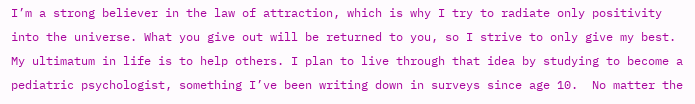I’m a strong believer in the law of attraction, which is why I try to radiate only positivity into the universe. What you give out will be returned to you, so I strive to only give my best. My ultimatum in life is to help others. I plan to live through that idea by studying to become a pediatric psychologist, something I’ve been writing down in surveys since age 10.  No matter the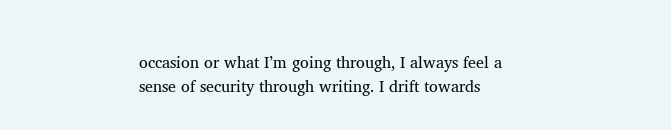occasion or what I’m going through, I always feel a sense of security through writing. I drift towards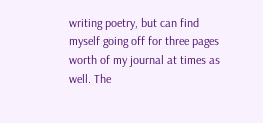writing poetry, but can find myself going off for three pages worth of my journal at times as well. The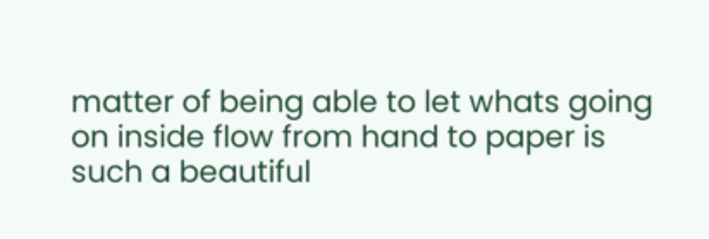matter of being able to let whats going on inside flow from hand to paper is such a beautiful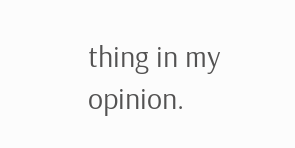thing in my opinion.